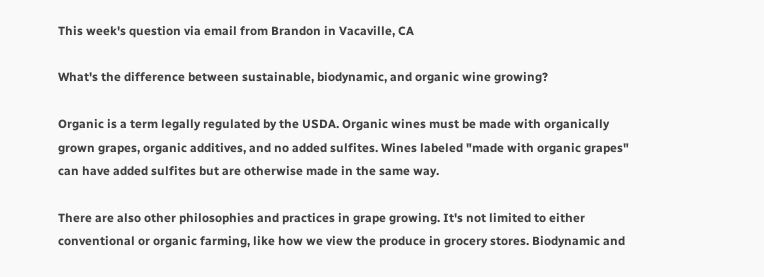This week's question via email from Brandon in Vacaville, CA

What's the difference between sustainable, biodynamic, and organic wine growing?

Organic is a term legally regulated by the USDA. Organic wines must be made with organically grown grapes, organic additives, and no added sulfites. Wines labeled "made with organic grapes" can have added sulfites but are otherwise made in the same way.

There are also other philosophies and practices in grape growing. It's not limited to either conventional or organic farming, like how we view the produce in grocery stores. Biodynamic and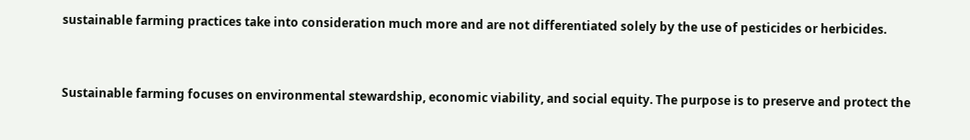sustainable farming practices take into consideration much more and are not differentiated solely by the use of pesticides or herbicides.


Sustainable farming focuses on environmental stewardship, economic viability, and social equity. The purpose is to preserve and protect the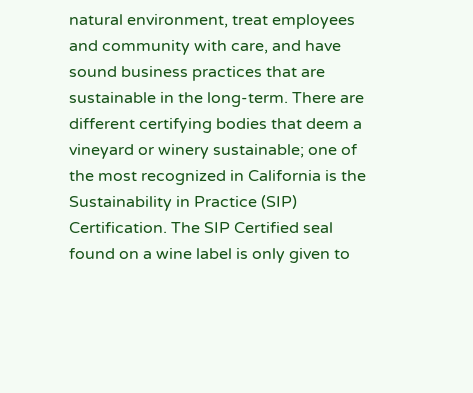natural environment, treat employees and community with care, and have sound business practices that are sustainable in the long-term. There are different certifying bodies that deem a vineyard or winery sustainable; one of the most recognized in California is the Sustainability in Practice (SIP) Certification. The SIP Certified seal found on a wine label is only given to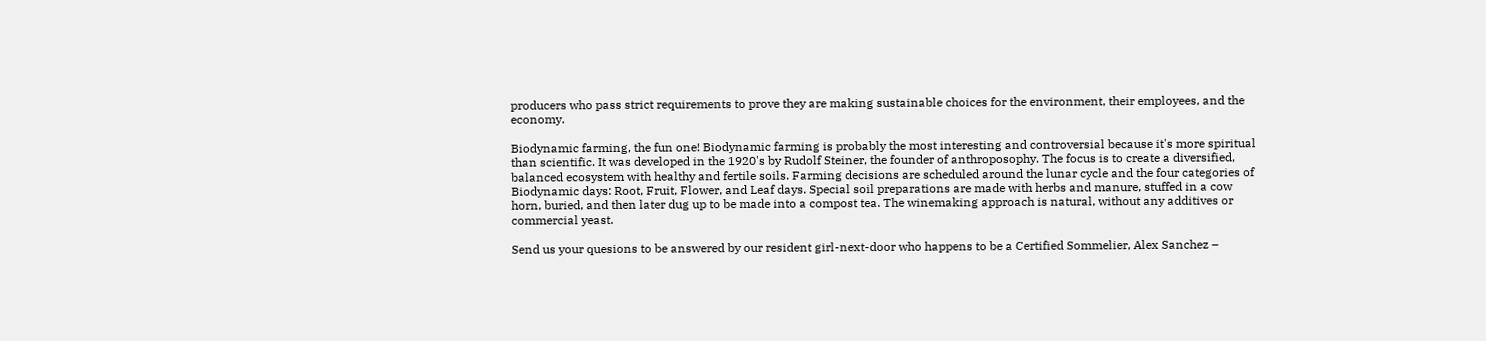producers who pass strict requirements to prove they are making sustainable choices for the environment, their employees, and the economy.

Biodynamic farming, the fun one! Biodynamic farming is probably the most interesting and controversial because it's more spiritual than scientific. It was developed in the 1920's by Rudolf Steiner, the founder of anthroposophy. The focus is to create a diversified, balanced ecosystem with healthy and fertile soils. Farming decisions are scheduled around the lunar cycle and the four categories of Biodynamic days: Root, Fruit, Flower, and Leaf days. Special soil preparations are made with herbs and manure, stuffed in a cow horn, buried, and then later dug up to be made into a compost tea. The winemaking approach is natural, without any additives or commercial yeast.

Send us your quesions to be answered by our resident girl-next-door who happens to be a Certified Sommelier, Alex Sanchez –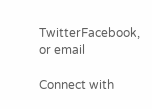TwitterFacebook, or email

Connect with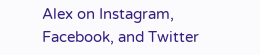Alex on Instagram, Facebook, and Twitter